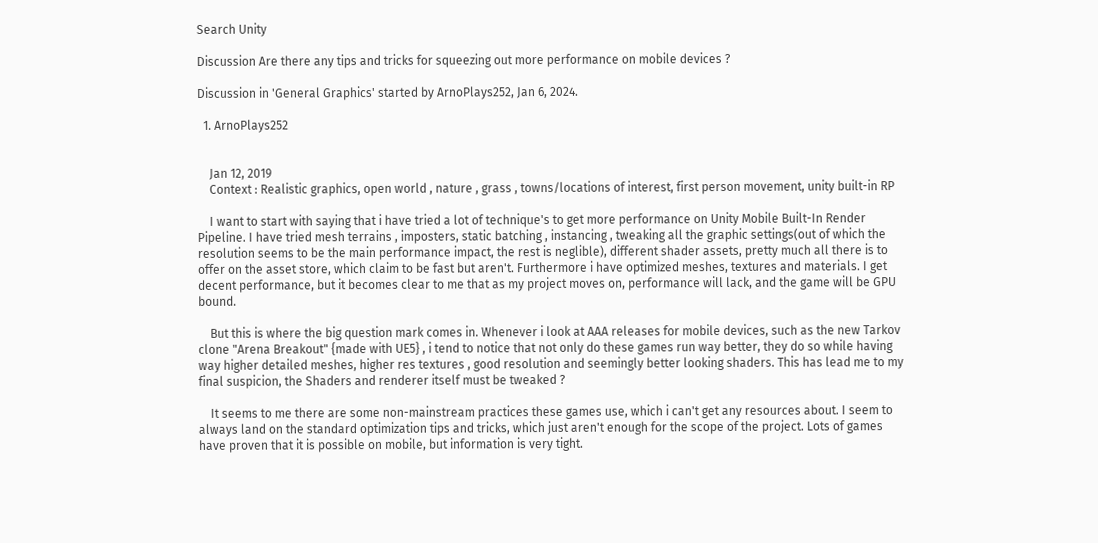Search Unity

Discussion Are there any tips and tricks for squeezing out more performance on mobile devices ?

Discussion in 'General Graphics' started by ArnoPlays252, Jan 6, 2024.

  1. ArnoPlays252


    Jan 12, 2019
    Context : Realistic graphics, open world , nature , grass , towns/locations of interest, first person movement, unity built-in RP

    I want to start with saying that i have tried a lot of technique's to get more performance on Unity Mobile Built-In Render Pipeline. I have tried mesh terrains , imposters, static batching , instancing , tweaking all the graphic settings(out of which the resolution seems to be the main performance impact, the rest is neglible), different shader assets, pretty much all there is to offer on the asset store, which claim to be fast but aren't. Furthermore i have optimized meshes, textures and materials. I get decent performance, but it becomes clear to me that as my project moves on, performance will lack, and the game will be GPU bound.

    But this is where the big question mark comes in. Whenever i look at AAA releases for mobile devices, such as the new Tarkov clone "Arena Breakout" {made with UE5} , i tend to notice that not only do these games run way better, they do so while having way higher detailed meshes, higher res textures , good resolution and seemingly better looking shaders. This has lead me to my final suspicion, the Shaders and renderer itself must be tweaked ?

    It seems to me there are some non-mainstream practices these games use, which i can't get any resources about. I seem to always land on the standard optimization tips and tricks, which just aren't enough for the scope of the project. Lots of games have proven that it is possible on mobile, but information is very tight.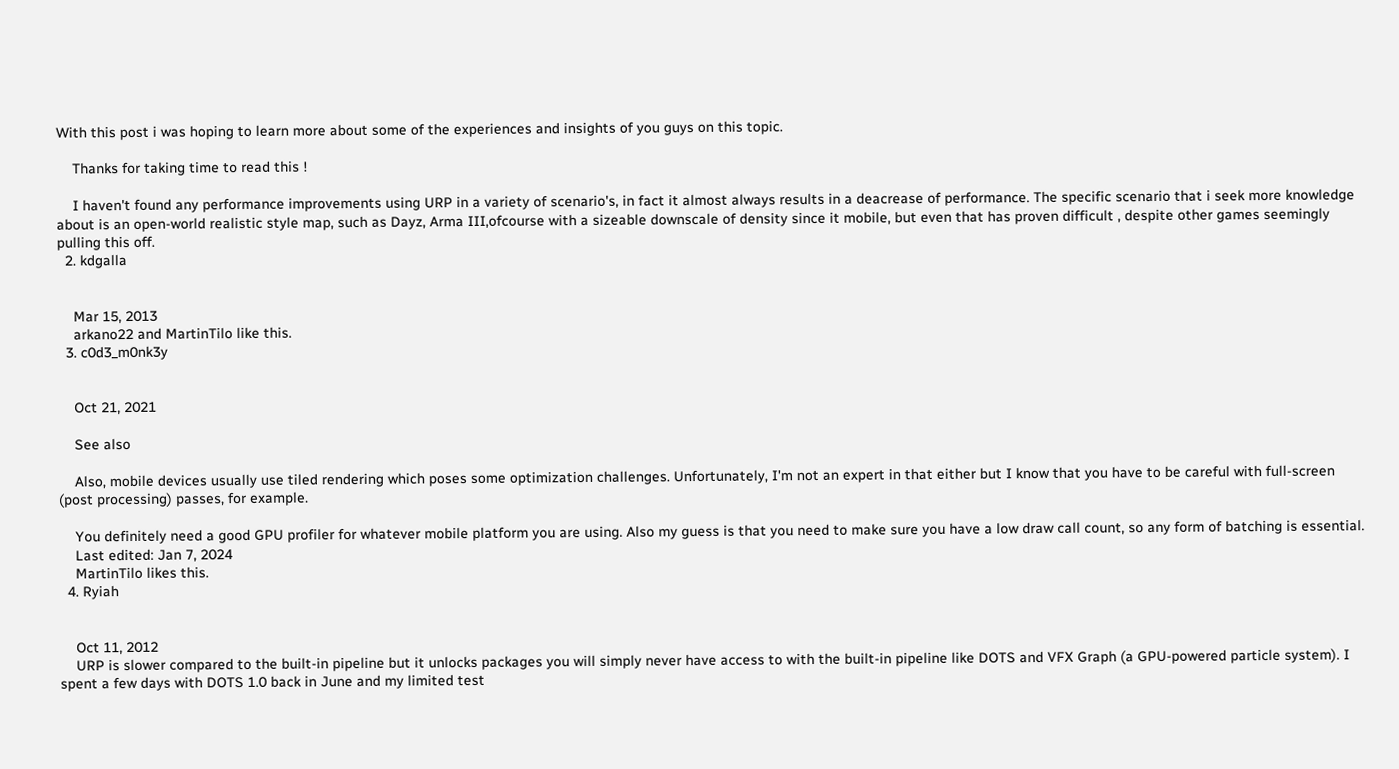With this post i was hoping to learn more about some of the experiences and insights of you guys on this topic.

    Thanks for taking time to read this !

    I haven't found any performance improvements using URP in a variety of scenario's, in fact it almost always results in a deacrease of performance. The specific scenario that i seek more knowledge about is an open-world realistic style map, such as Dayz, Arma III,ofcourse with a sizeable downscale of density since it mobile, but even that has proven difficult , despite other games seemingly pulling this off.
  2. kdgalla


    Mar 15, 2013
    arkano22 and MartinTilo like this.
  3. c0d3_m0nk3y


    Oct 21, 2021

    See also

    Also, mobile devices usually use tiled rendering which poses some optimization challenges. Unfortunately, I'm not an expert in that either but I know that you have to be careful with full-screen (post processing) passes, for example.

    You definitely need a good GPU profiler for whatever mobile platform you are using. Also my guess is that you need to make sure you have a low draw call count, so any form of batching is essential.
    Last edited: Jan 7, 2024
    MartinTilo likes this.
  4. Ryiah


    Oct 11, 2012
    URP is slower compared to the built-in pipeline but it unlocks packages you will simply never have access to with the built-in pipeline like DOTS and VFX Graph (a GPU-powered particle system). I spent a few days with DOTS 1.0 back in June and my limited test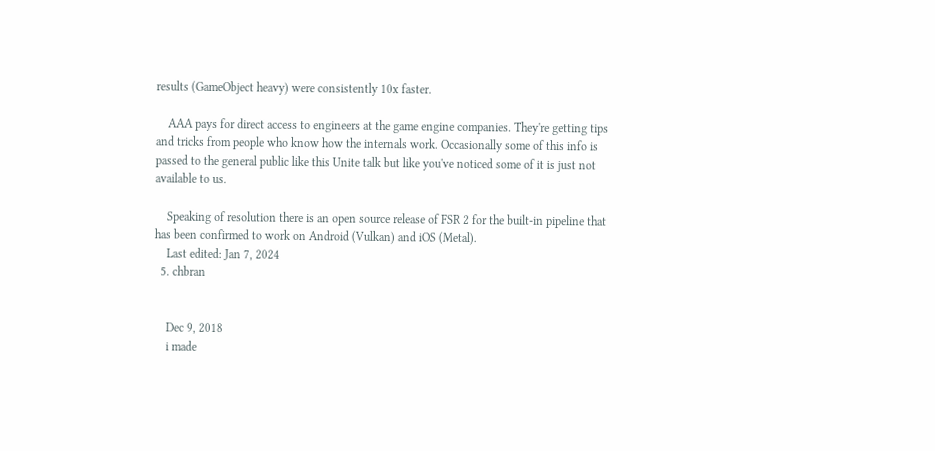results (GameObject heavy) were consistently 10x faster.

    AAA pays for direct access to engineers at the game engine companies. They're getting tips and tricks from people who know how the internals work. Occasionally some of this info is passed to the general public like this Unite talk but like you've noticed some of it is just not available to us.

    Speaking of resolution there is an open source release of FSR 2 for the built-in pipeline that has been confirmed to work on Android (Vulkan) and iOS (Metal).
    Last edited: Jan 7, 2024
  5. chbran


    Dec 9, 2018
    i made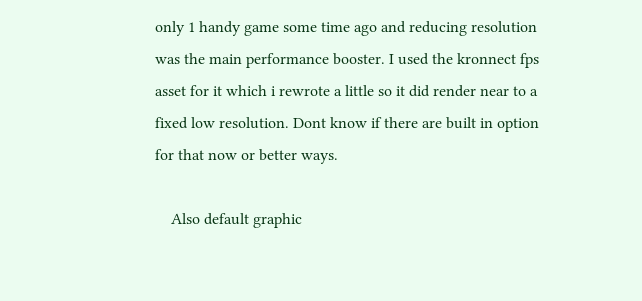only 1 handy game some time ago and reducing resolution was the main performance booster. I used the kronnect fps asset for it which i rewrote a little so it did render near to a fixed low resolution. Dont know if there are built in option for that now or better ways.

    Also default graphic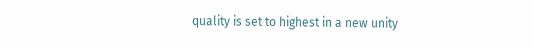quality is set to highest in a new unity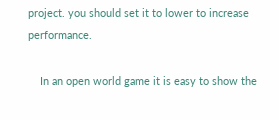project. you should set it to lower to increase performance.

    In an open world game it is easy to show the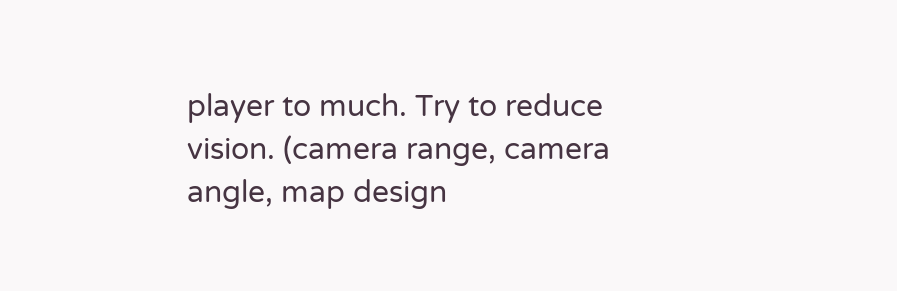player to much. Try to reduce vision. (camera range, camera angle, map design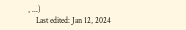, ...)
    Last edited: Jan 12, 2024